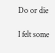Do or die

I felt some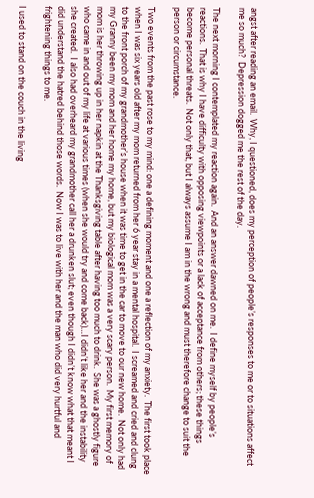angst after reading an email.  Why, I questioned, does my perception of people’s responses to me or to situations affect me so much?  Depression dogged me the rest of the day.

The next morning I contemplated my reaction again.  And an answer dawned on me.  I define myself by people’s reactions.  That is why I have difficulty with opposing viewpoints or a lack of acceptance from others; these things become personal threats.  Not only that, but I always assume I am in the wrong and must therefore change to suit the person or circumstance.

Two events from the past rose to my mind: one a defining moment and one a reflection of my anxiety.  The first took place when I was six years old after my mom returned from her 6 year stay in a mental hospital.  I screamed and cried and clung to the front porch of my grandmother’s house when it was time to get in the car to move to our new home.  Not only had my Granny been my mom and her home my home, but my biological mom was a very scary person.  My first memory of mom is her throwing up in her napkin at the Thanksgiving table after having too much to drink.  She was a ghostly figure who came in and out of my life at various times (when she would try and come back)…I didn’t like her and the instability she created.  I also had overheard my grandmother call her a drunken slut; even though I didn’t know what that meant I did understand the hatred behind those words.  Now I was to live with her and the man who did very hurtful and frightening things to me.

I used to stand on the couch in the living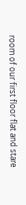room of our first floor flat and stare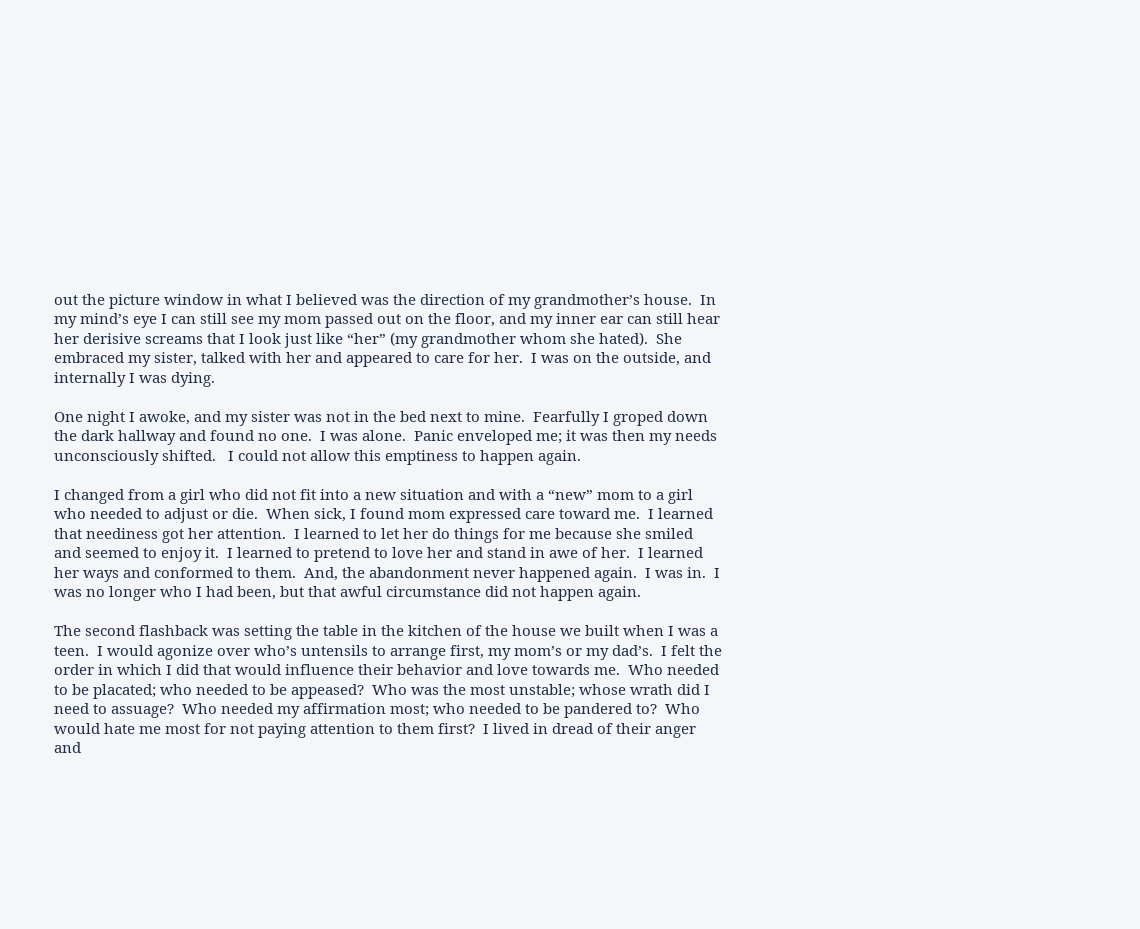out the picture window in what I believed was the direction of my grandmother’s house.  In my mind’s eye I can still see my mom passed out on the floor, and my inner ear can still hear her derisive screams that I look just like “her” (my grandmother whom she hated).  She embraced my sister, talked with her and appeared to care for her.  I was on the outside, and internally I was dying.

One night I awoke, and my sister was not in the bed next to mine.  Fearfully I groped down the dark hallway and found no one.  I was alone.  Panic enveloped me; it was then my needs unconsciously shifted.   I could not allow this emptiness to happen again.

I changed from a girl who did not fit into a new situation and with a “new” mom to a girl who needed to adjust or die.  When sick, I found mom expressed care toward me.  I learned that neediness got her attention.  I learned to let her do things for me because she smiled and seemed to enjoy it.  I learned to pretend to love her and stand in awe of her.  I learned her ways and conformed to them.  And, the abandonment never happened again.  I was in.  I was no longer who I had been, but that awful circumstance did not happen again.

The second flashback was setting the table in the kitchen of the house we built when I was a teen.  I would agonize over who’s untensils to arrange first, my mom’s or my dad’s.  I felt the order in which I did that would influence their behavior and love towards me.  Who needed to be placated; who needed to be appeased?  Who was the most unstable; whose wrath did I need to assuage?  Who needed my affirmation most; who needed to be pandered to?  Who would hate me most for not paying attention to them first?  I lived in dread of their anger and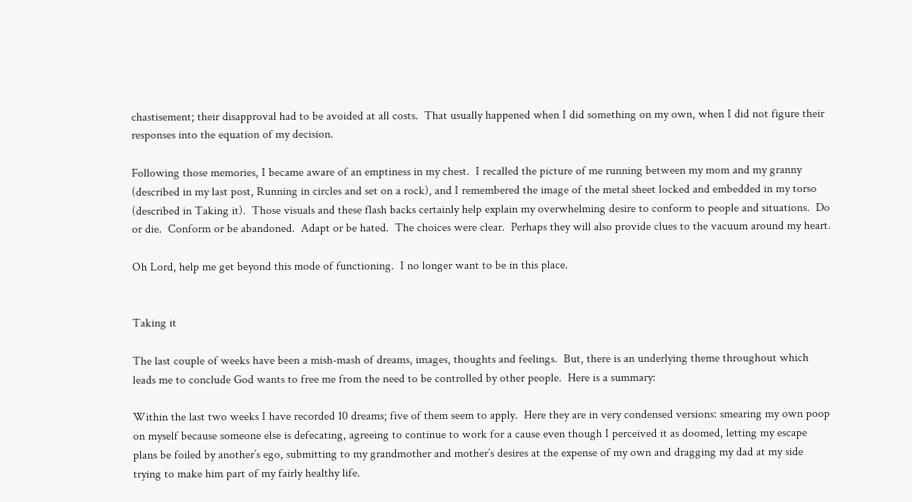chastisement; their disapproval had to be avoided at all costs.  That usually happened when I did something on my own, when I did not figure their responses into the equation of my decision.

Following those memories, I became aware of an emptiness in my chest.  I recalled the picture of me running between my mom and my granny (described in my last post, Running in circles and set on a rock), and I remembered the image of the metal sheet locked and embedded in my torso (described in Taking it).  Those visuals and these flash backs certainly help explain my overwhelming desire to conform to people and situations.  Do or die.  Conform or be abandoned.  Adapt or be hated.  The choices were clear.  Perhaps they will also provide clues to the vacuum around my heart.

Oh Lord, help me get beyond this mode of functioning.  I no longer want to be in this place.


Taking it

The last couple of weeks have been a mish-mash of dreams, images, thoughts and feelings.  But, there is an underlying theme throughout which leads me to conclude God wants to free me from the need to be controlled by other people.  Here is a summary:

Within the last two weeks I have recorded 10 dreams; five of them seem to apply.  Here they are in very condensed versions: smearing my own poop on myself because someone else is defecating, agreeing to continue to work for a cause even though I perceived it as doomed, letting my escape plans be foiled by another’s ego, submitting to my grandmother and mother’s desires at the expense of my own and dragging my dad at my side trying to make him part of my fairly healthy life.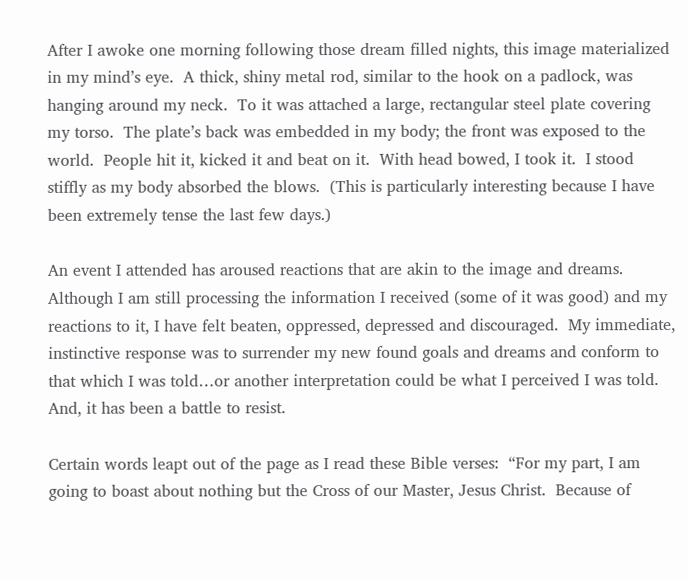After I awoke one morning following those dream filled nights, this image materialized in my mind’s eye.  A thick, shiny metal rod, similar to the hook on a padlock, was hanging around my neck.  To it was attached a large, rectangular steel plate covering my torso.  The plate’s back was embedded in my body; the front was exposed to the world.  People hit it, kicked it and beat on it.  With head bowed, I took it.  I stood stiffly as my body absorbed the blows.  (This is particularly interesting because I have been extremely tense the last few days.)

An event I attended has aroused reactions that are akin to the image and dreams. Although I am still processing the information I received (some of it was good) and my reactions to it, I have felt beaten, oppressed, depressed and discouraged.  My immediate, instinctive response was to surrender my new found goals and dreams and conform to that which I was told…or another interpretation could be what I perceived I was told.  And, it has been a battle to resist.

Certain words leapt out of the page as I read these Bible verses:  “For my part, I am going to boast about nothing but the Cross of our Master, Jesus Christ.  Because of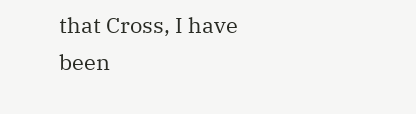that Cross, I have been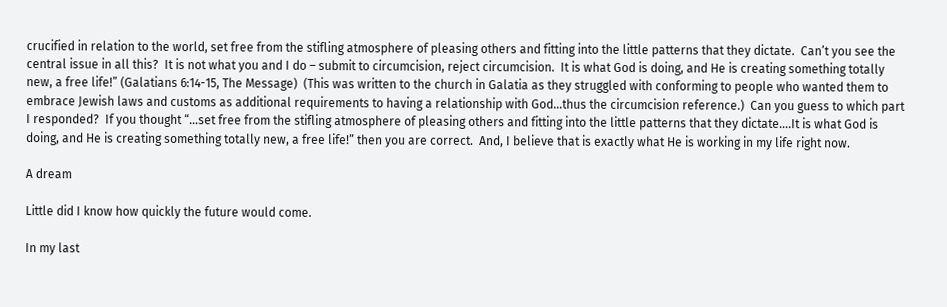crucified in relation to the world, set free from the stifling atmosphere of pleasing others and fitting into the little patterns that they dictate.  Can’t you see the central issue in all this?  It is not what you and I do – submit to circumcision, reject circumcision.  It is what God is doing, and He is creating something totally new, a free life!” (Galatians 6:14-15, The Message)  (This was written to the church in Galatia as they struggled with conforming to people who wanted them to embrace Jewish laws and customs as additional requirements to having a relationship with God…thus the circumcision reference.)  Can you guess to which part I responded?  If you thought “…set free from the stifling atmosphere of pleasing others and fitting into the little patterns that they dictate….It is what God is doing, and He is creating something totally new, a free life!” then you are correct.  And, I believe that is exactly what He is working in my life right now.

A dream

Little did I know how quickly the future would come.

In my last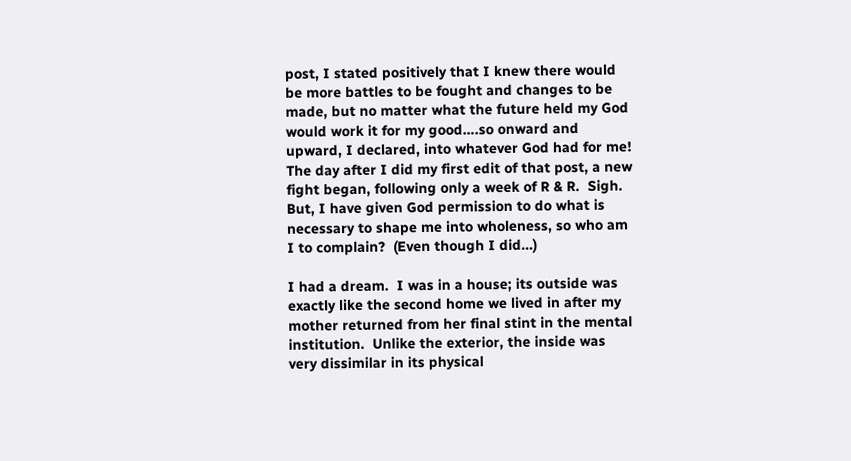post, I stated positively that I knew there would be more battles to be fought and changes to be made, but no matter what the future held my God would work it for my good….so onward and upward, I declared, into whatever God had for me!  The day after I did my first edit of that post, a new fight began, following only a week of R & R.  Sigh.  But, I have given God permission to do what is necessary to shape me into wholeness, so who am I to complain?  (Even though I did…)

I had a dream.  I was in a house; its outside was exactly like the second home we lived in after my mother returned from her final stint in the mental institution.  Unlike the exterior, the inside was very dissimilar in its physical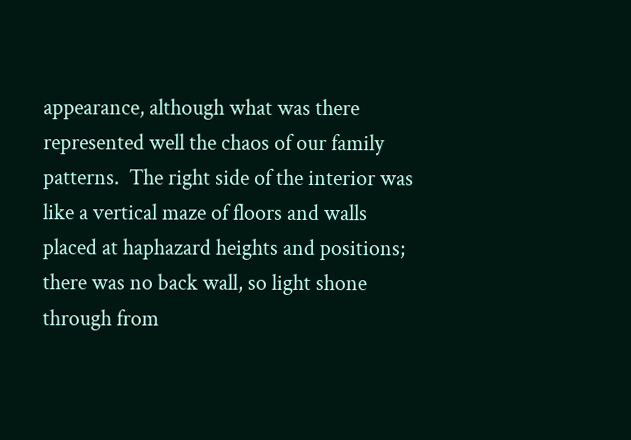appearance, although what was there represented well the chaos of our family patterns.  The right side of the interior was like a vertical maze of floors and walls placed at haphazard heights and positions; there was no back wall, so light shone through from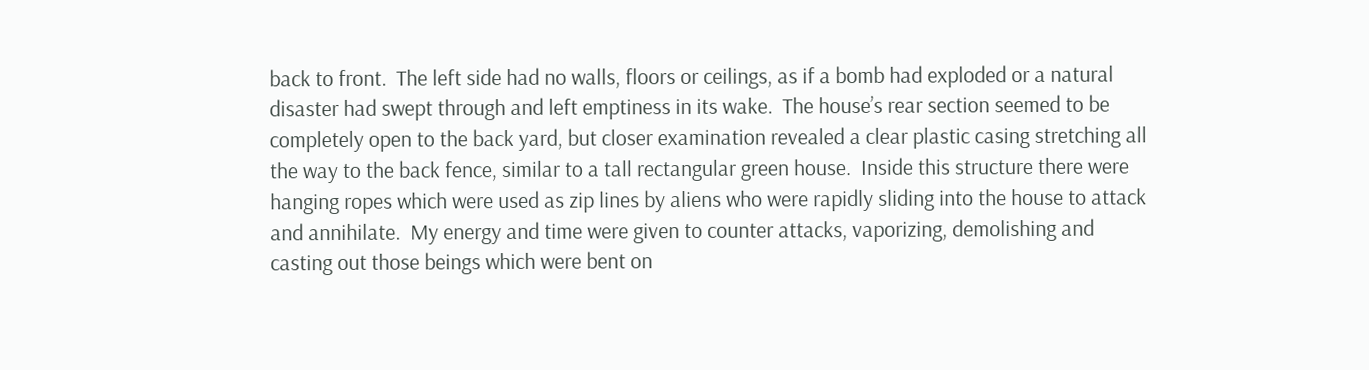back to front.  The left side had no walls, floors or ceilings, as if a bomb had exploded or a natural disaster had swept through and left emptiness in its wake.  The house’s rear section seemed to be completely open to the back yard, but closer examination revealed a clear plastic casing stretching all the way to the back fence, similar to a tall rectangular green house.  Inside this structure there were hanging ropes which were used as zip lines by aliens who were rapidly sliding into the house to attack and annihilate.  My energy and time were given to counter attacks, vaporizing, demolishing and casting out those beings which were bent on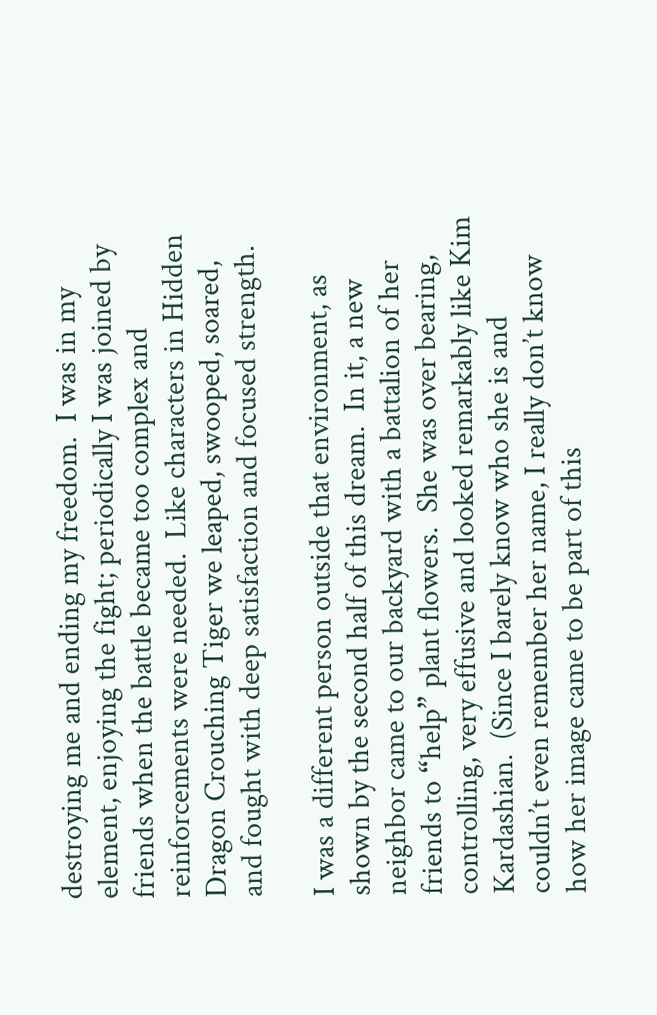destroying me and ending my freedom.  I was in my element, enjoying the fight; periodically I was joined by friends when the battle became too complex and reinforcements were needed.  Like characters in Hidden Dragon Crouching Tiger we leaped, swooped, soared, and fought with deep satisfaction and focused strength.

I was a different person outside that environment, as shown by the second half of this dream.  In it, a new neighbor came to our backyard with a battalion of her friends to “help” plant flowers.  She was over bearing, controlling, very effusive and looked remarkably like Kim Kardashian.  (Since I barely know who she is and couldn’t even remember her name, I really don’t know how her image came to be part of this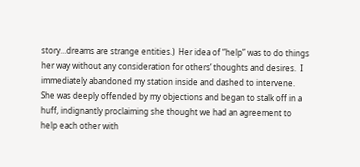story…dreams are strange entities.)  Her idea of “help” was to do things her way without any consideration for others’ thoughts and desires.  I immediately abandoned my station inside and dashed to intervene.  She was deeply offended by my objections and began to stalk off in a huff, indignantly proclaiming she thought we had an agreement to help each other with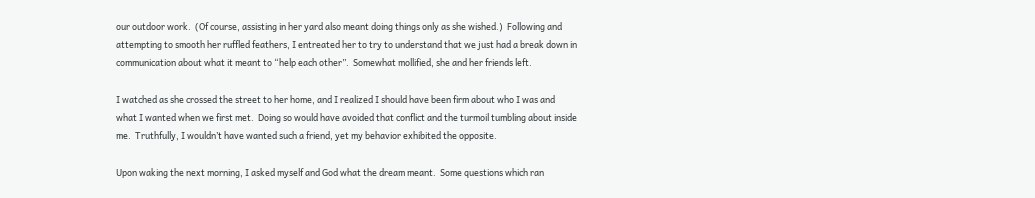our outdoor work.  (Of course, assisting in her yard also meant doing things only as she wished.)  Following and attempting to smooth her ruffled feathers, I entreated her to try to understand that we just had a break down in communication about what it meant to “help each other”.  Somewhat mollified, she and her friends left.

I watched as she crossed the street to her home, and I realized I should have been firm about who I was and what I wanted when we first met.  Doing so would have avoided that conflict and the turmoil tumbling about inside me.  Truthfully, I wouldn’t have wanted such a friend, yet my behavior exhibited the opposite.

Upon waking the next morning, I asked myself and God what the dream meant.  Some questions which ran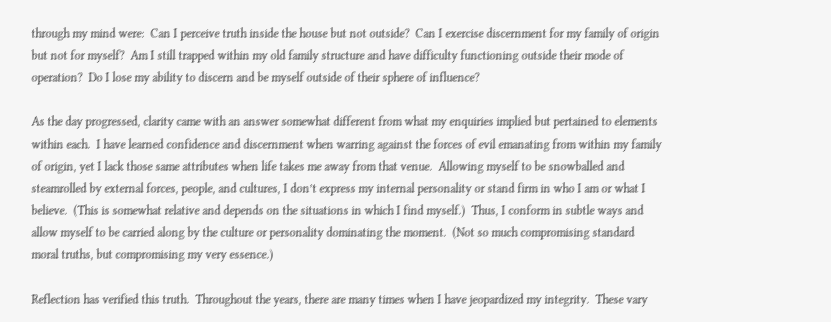through my mind were:  Can I perceive truth inside the house but not outside?  Can I exercise discernment for my family of origin but not for myself?  Am I still trapped within my old family structure and have difficulty functioning outside their mode of operation?  Do I lose my ability to discern and be myself outside of their sphere of influence?

As the day progressed, clarity came with an answer somewhat different from what my enquiries implied but pertained to elements within each.  I have learned confidence and discernment when warring against the forces of evil emanating from within my family of origin, yet I lack those same attributes when life takes me away from that venue.  Allowing myself to be snowballed and steamrolled by external forces, people, and cultures, I don’t express my internal personality or stand firm in who I am or what I believe.  (This is somewhat relative and depends on the situations in which I find myself.)  Thus, I conform in subtle ways and allow myself to be carried along by the culture or personality dominating the moment.  (Not so much compromising standard moral truths, but compromising my very essence.)

Reflection has verified this truth.  Throughout the years, there are many times when I have jeopardized my integrity.  These vary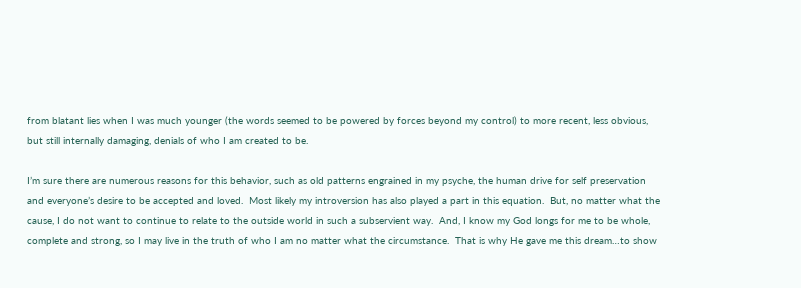from blatant lies when I was much younger (the words seemed to be powered by forces beyond my control) to more recent, less obvious, but still internally damaging, denials of who I am created to be.

I’m sure there are numerous reasons for this behavior, such as old patterns engrained in my psyche, the human drive for self preservation and everyone’s desire to be accepted and loved.  Most likely my introversion has also played a part in this equation.  But, no matter what the cause, I do not want to continue to relate to the outside world in such a subservient way.  And, I know my God longs for me to be whole, complete and strong, so I may live in the truth of who I am no matter what the circumstance.  That is why He gave me this dream…to show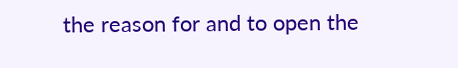the reason for and to open the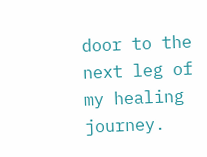door to the next leg of my healing journey.